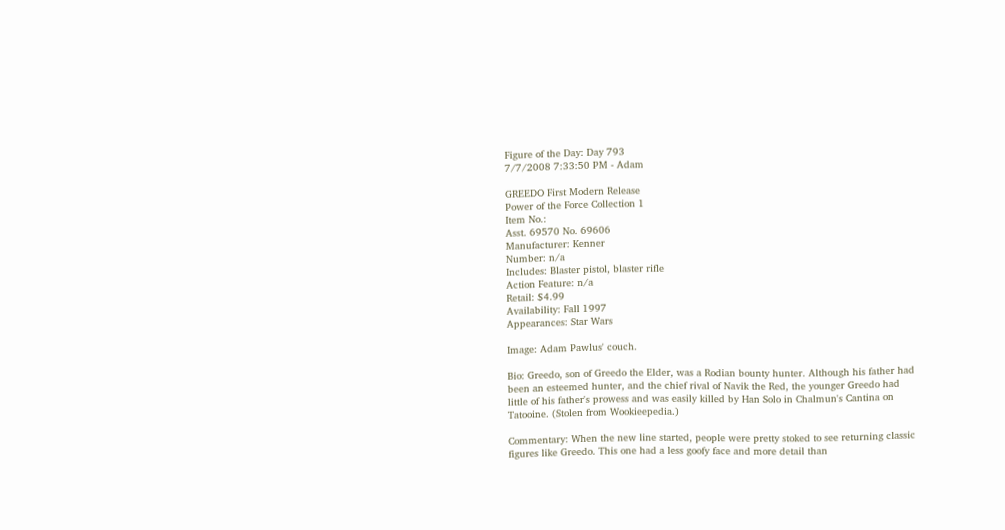Figure of the Day: Day 793
7/7/2008 7:33:50 PM - Adam

GREEDO First Modern Release
Power of the Force Collection 1
Item No.:
Asst. 69570 No. 69606
Manufacturer: Kenner
Number: n/a
Includes: Blaster pistol, blaster rifle
Action Feature: n/a
Retail: $4.99
Availability: Fall 1997
Appearances: Star Wars

Image: Adam Pawlus' couch.

Bio: Greedo, son of Greedo the Elder, was a Rodian bounty hunter. Although his father had been an esteemed hunter, and the chief rival of Navik the Red, the younger Greedo had little of his father's prowess and was easily killed by Han Solo in Chalmun's Cantina on Tatooine. (Stolen from Wookieepedia.)

Commentary: When the new line started, people were pretty stoked to see returning classic figures like Greedo. This one had a less goofy face and more detail than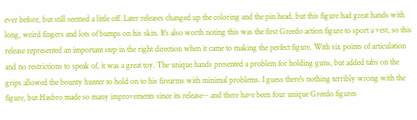ever before, but still seemed a little off. Later releases changed up the coloring and the pin head, but this figure had great hands with long, weird fingers and lots of bumps on his skin. It's also worth noting this was the first Greedo action figure to sport a vest, so this release represented an important step in the right direction when it came to making the perfect figure. With six points of articulation and no restrictions to speak of, it was a great toy. The unique hands presented a problem for holding guns, but added tabs on the grips allowed the bounty hunter to hold on to his firearms with minimal problems. I guess there's nothing terribly wrong with the figure, but Hasbro made so many improvements since its release-- and there have been four unique Greedo figures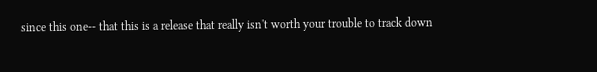since this one-- that this is a release that really isn't worth your trouble to track down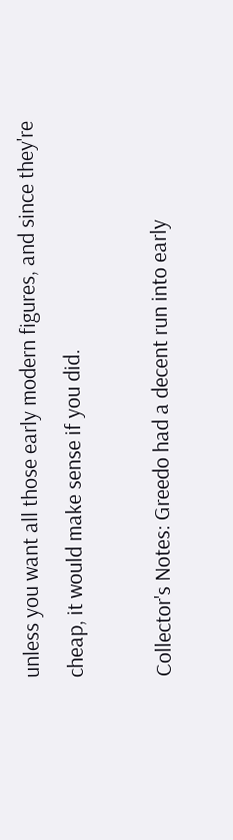unless you want all those early modern figures, and since they're cheap, it would make sense if you did.

Collector's Notes: Greedo had a decent run into early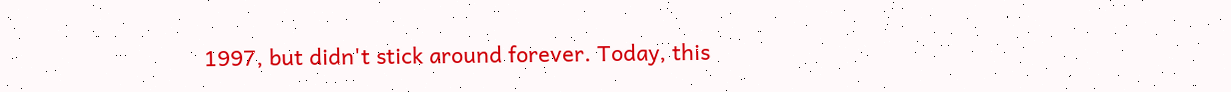1997, but didn't stick around forever. Today, this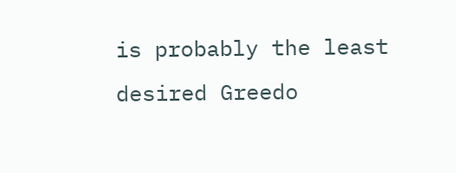is probably the least desired Greedo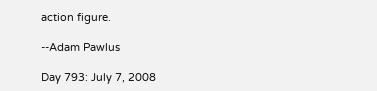action figure.

--Adam Pawlus

Day 793: July 7, 2008